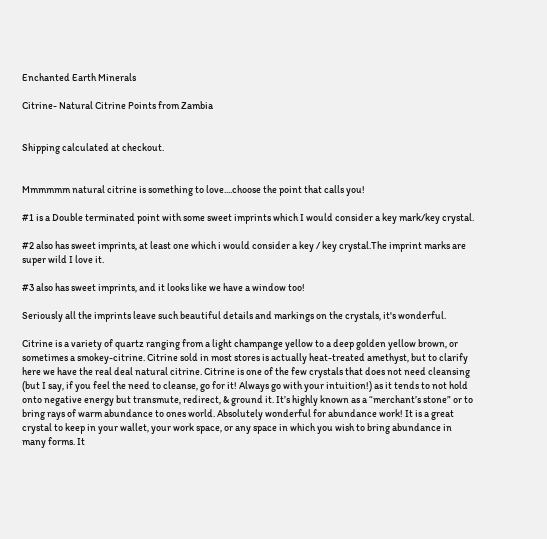Enchanted Earth Minerals

Citrine- Natural Citrine Points from Zambia


Shipping calculated at checkout.


Mmmmmm natural citrine is something to love....choose the point that calls you!

#1 is a Double terminated point with some sweet imprints which I would consider a key mark/key crystal.

#2 also has sweet imprints, at least one which i would consider a key / key crystal.The imprint marks are super wild I love it.

#3 also has sweet imprints, and it looks like we have a window too!

Seriously all the imprints leave such beautiful details and markings on the crystals, it's wonderful.

Citrine is a variety of quartz ranging from a light champange yellow to a deep golden yellow brown, or sometimes a smokey-citrine. Citrine sold in most stores is actually heat-treated amethyst, but to clarify here we have the real deal natural citrine. Citrine is one of the few crystals that does not need cleansing (but I say, if you feel the need to cleanse, go for it! Always go with your intuition!) as it tends to not hold onto negative energy but transmute, redirect, & ground it. It’s highly known as a “merchant’s stone” or to bring rays of warm abundance to ones world. Absolutely wonderful for abundance work! It is a great crystal to keep in your wallet, your work space, or any space in which you wish to bring abundance in many forms. It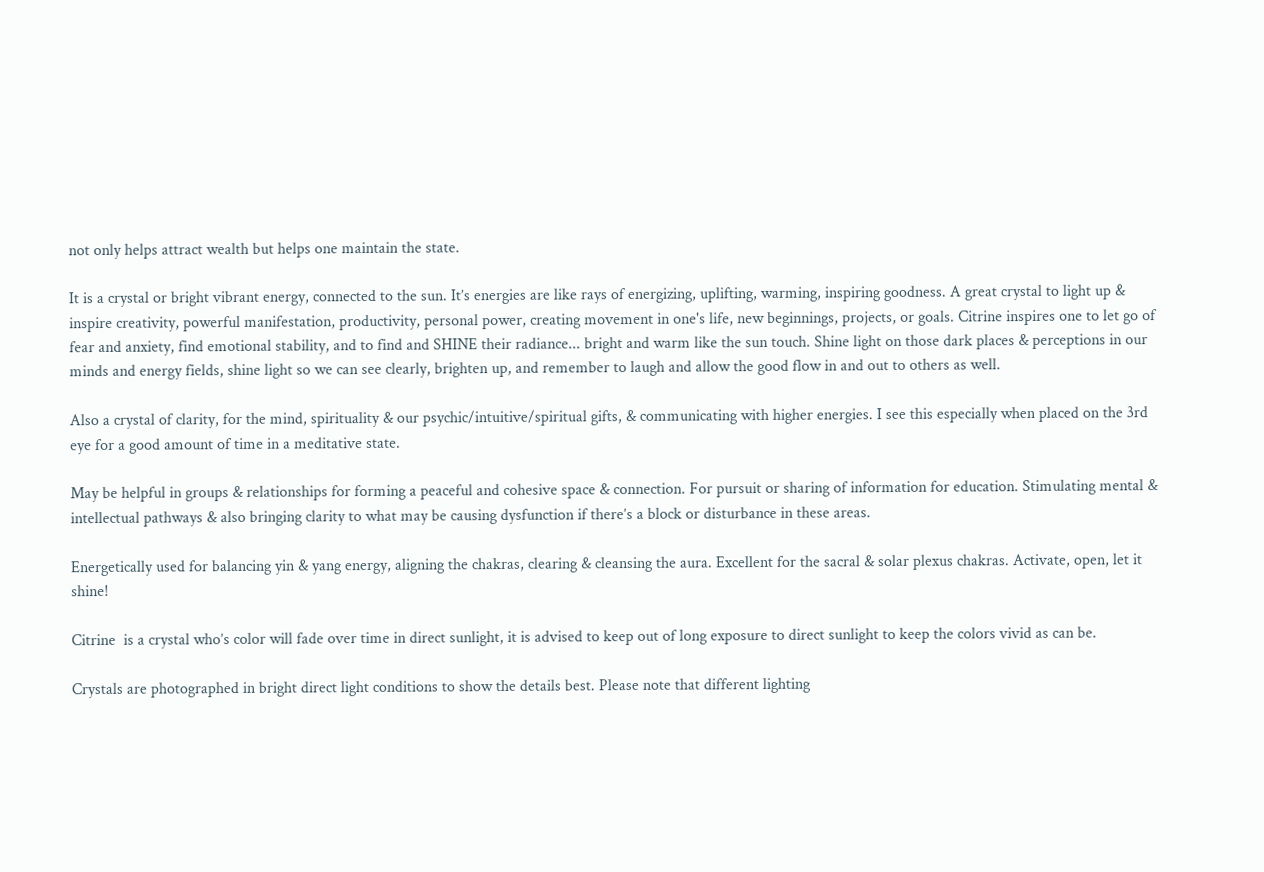not only helps attract wealth but helps one maintain the state.

It is a crystal or bright vibrant energy, connected to the sun. It’s energies are like rays of energizing, uplifting, warming, inspiring goodness. A great crystal to light up & inspire creativity, powerful manifestation, productivity, personal power, creating movement in one's life, new beginnings, projects, or goals. Citrine inspires one to let go of fear and anxiety, find emotional stability, and to find and SHINE their radiance... bright and warm like the sun touch. Shine light on those dark places & perceptions in our minds and energy fields, shine light so we can see clearly, brighten up, and remember to laugh and allow the good flow in and out to others as well.

Also a crystal of clarity, for the mind, spirituality & our psychic/intuitive/spiritual gifts, & communicating with higher energies. I see this especially when placed on the 3rd eye for a good amount of time in a meditative state.

May be helpful in groups & relationships for forming a peaceful and cohesive space & connection. For pursuit or sharing of information for education. Stimulating mental & intellectual pathways & also bringing clarity to what may be causing dysfunction if there’s a block or disturbance in these areas.

Energetically used for balancing yin & yang energy, aligning the chakras, clearing & cleansing the aura. Excellent for the sacral & solar plexus chakras. Activate, open, let it shine!

Citrine  is a crystal who’s color will fade over time in direct sunlight, it is advised to keep out of long exposure to direct sunlight to keep the colors vivid as can be.

Crystals are photographed in bright direct light conditions to show the details best. Please note that different lighting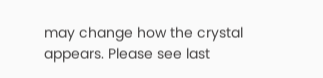may change how the crystal appears. Please see last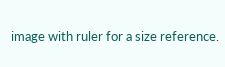image with ruler for a size reference.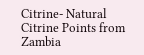Citrine- Natural Citrine Points from Zambia